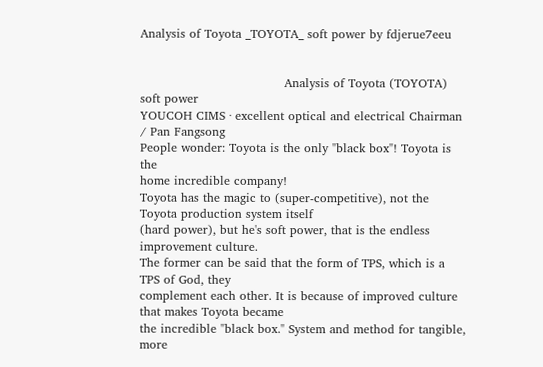Analysis of Toyota _TOYOTA_ soft power by fdjerue7eeu


                                    Analysis of Toyota (TOYOTA) soft power
YOUCOH CIMS · excellent optical and electrical Chairman / Pan Fangsong
People wonder: Toyota is the only "black box"! Toyota is the
home incredible company!
Toyota has the magic to (super-competitive), not the Toyota production system itself
(hard power), but he's soft power, that is the endless improvement culture.
The former can be said that the form of TPS, which is a TPS of God, they
complement each other. It is because of improved culture that makes Toyota became
the incredible "black box." System and method for tangible,
more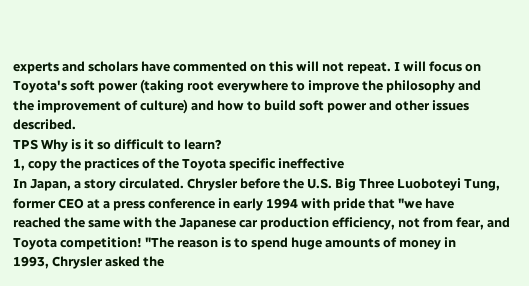experts and scholars have commented on this will not repeat. I will focus on
Toyota's soft power (taking root everywhere to improve the philosophy and
the improvement of culture) and how to build soft power and other issues described.
TPS Why is it so difficult to learn?
1, copy the practices of the Toyota specific ineffective
In Japan, a story circulated. Chrysler before the U.S. Big Three Luoboteyi Tung,
former CEO at a press conference in early 1994 with pride that "we have
reached the same with the Japanese car production efficiency, not from fear, and
Toyota competition! "The reason is to spend huge amounts of money in
1993, Chrysler asked the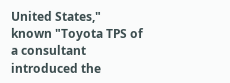United States," known "Toyota TPS of
a consultant introduced the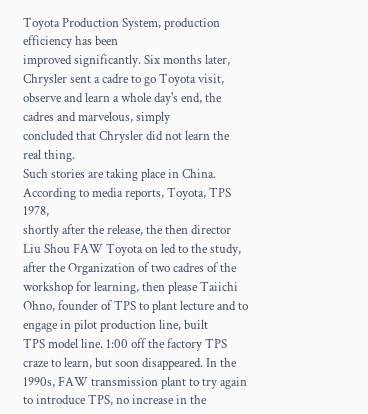Toyota Production System, production efficiency has been
improved significantly. Six months later, Chrysler sent a cadre to go Toyota visit,
observe and learn a whole day's end, the cadres and marvelous, simply
concluded that Chrysler did not learn the real thing.
Such stories are taking place in China. According to media reports, Toyota, TPS 1978,
shortly after the release, the then director Liu Shou FAW Toyota on led to the study,
after the Organization of two cadres of the workshop for learning, then please Taiichi
Ohno, founder of TPS to plant lecture and to engage in pilot production line, built
TPS model line. 1:00 off the factory TPS craze to learn, but soon disappeared. In the
1990s, FAW transmission plant to try again to introduce TPS, no increase in the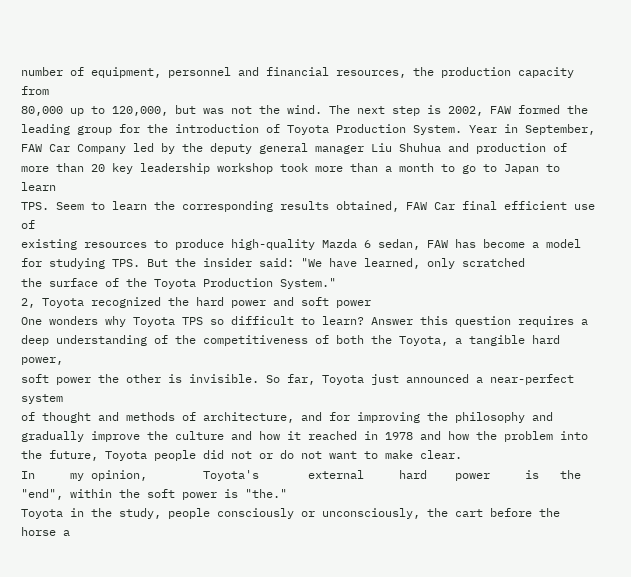number of equipment, personnel and financial resources, the production capacity from
80,000 up to 120,000, but was not the wind. The next step is 2002, FAW formed the
leading group for the introduction of Toyota Production System. Year in September,
FAW Car Company led by the deputy general manager Liu Shuhua and production of
more than 20 key leadership workshop took more than a month to go to Japan to learn
TPS. Seem to learn the corresponding results obtained, FAW Car final efficient use of
existing resources to produce high-quality Mazda 6 sedan, FAW has become a model
for studying TPS. But the insider said: "We have learned, only scratched
the surface of the Toyota Production System."
2, Toyota recognized the hard power and soft power
One wonders why Toyota TPS so difficult to learn? Answer this question requires a
deep understanding of the competitiveness of both the Toyota, a tangible hard power,
soft power the other is invisible. So far, Toyota just announced a near-perfect system
of thought and methods of architecture, and for improving the philosophy and
gradually improve the culture and how it reached in 1978 and how the problem into
the future, Toyota people did not or do not want to make clear.
In     my opinion,        Toyota's       external     hard    power     is   the
"end", within the soft power is "the."
Toyota in the study, people consciously or unconsciously, the cart before the horse a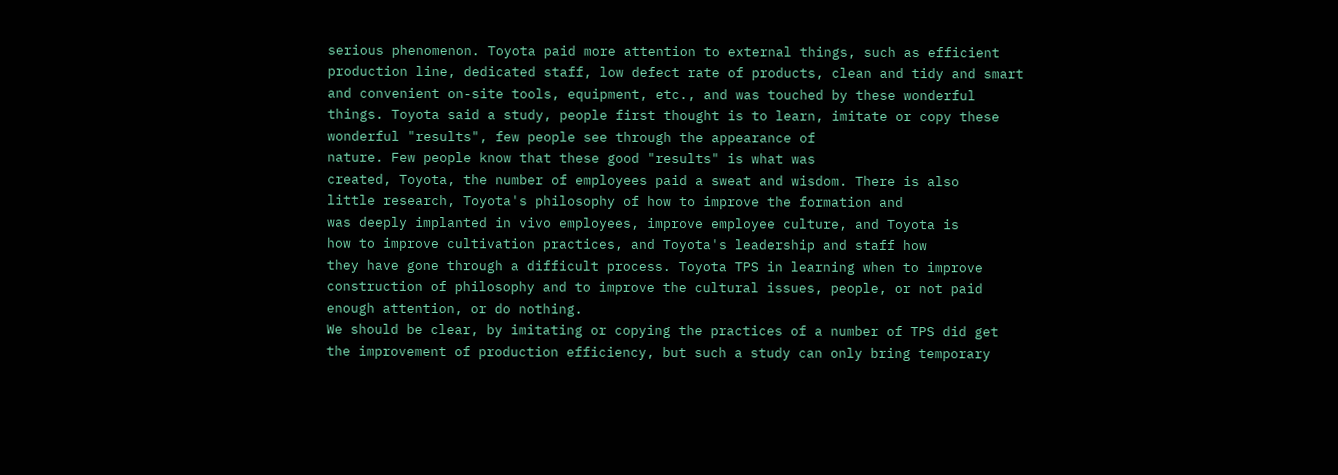serious phenomenon. Toyota paid more attention to external things, such as efficient
production line, dedicated staff, low defect rate of products, clean and tidy and smart
and convenient on-site tools, equipment, etc., and was touched by these wonderful
things. Toyota said a study, people first thought is to learn, imitate or copy these
wonderful "results", few people see through the appearance of
nature. Few people know that these good "results" is what was
created, Toyota, the number of employees paid a sweat and wisdom. There is also
little research, Toyota's philosophy of how to improve the formation and
was deeply implanted in vivo employees, improve employee culture, and Toyota is
how to improve cultivation practices, and Toyota's leadership and staff how
they have gone through a difficult process. Toyota TPS in learning when to improve
construction of philosophy and to improve the cultural issues, people, or not paid
enough attention, or do nothing.
We should be clear, by imitating or copying the practices of a number of TPS did get
the improvement of production efficiency, but such a study can only bring temporary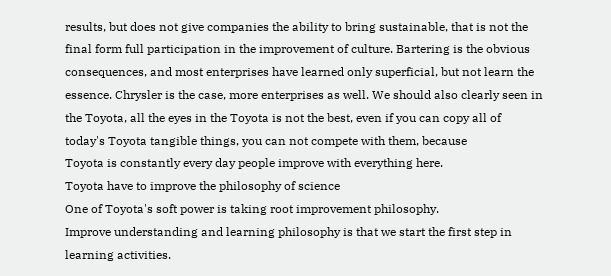results, but does not give companies the ability to bring sustainable, that is not the
final form full participation in the improvement of culture. Bartering is the obvious
consequences, and most enterprises have learned only superficial, but not learn the
essence. Chrysler is the case, more enterprises as well. We should also clearly seen in
the Toyota, all the eyes in the Toyota is not the best, even if you can copy all of
today's Toyota tangible things, you can not compete with them, because
Toyota is constantly every day people improve with everything here.
Toyota have to improve the philosophy of science
One of Toyota's soft power is taking root improvement philosophy.
Improve understanding and learning philosophy is that we start the first step in
learning activities.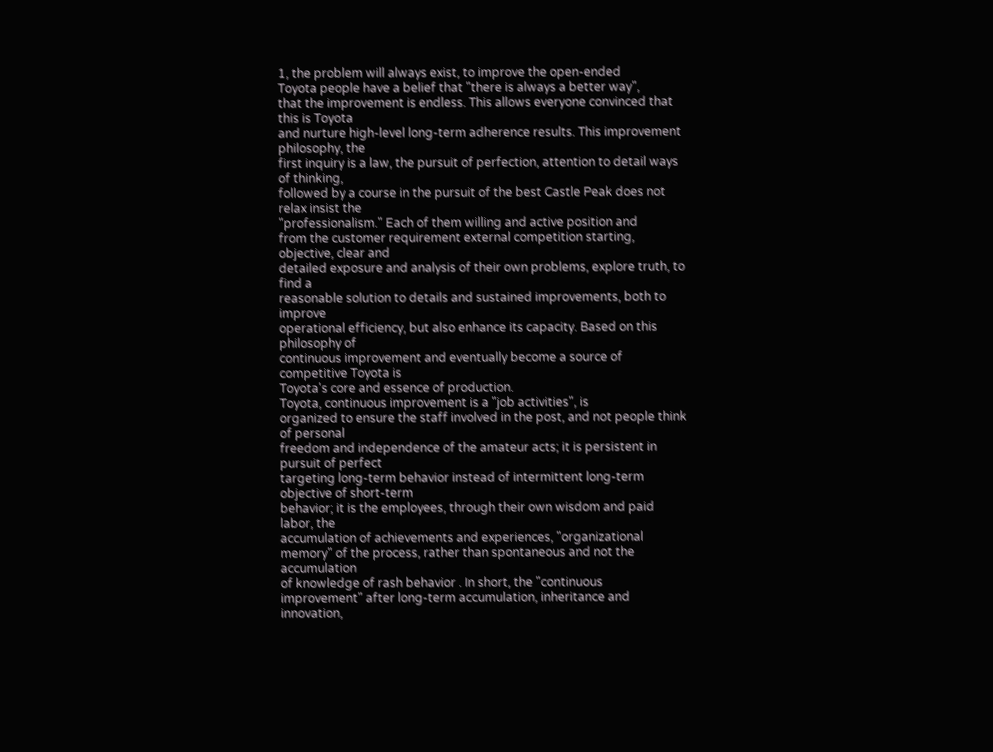1, the problem will always exist, to improve the open-ended
Toyota people have a belief that "there is always a better way",
that the improvement is endless. This allows everyone convinced that this is Toyota
and nurture high-level long-term adherence results. This improvement philosophy, the
first inquiry is a law, the pursuit of perfection, attention to detail ways of thinking,
followed by a course in the pursuit of the best Castle Peak does not relax insist the
"professionalism." Each of them willing and active position and
from the customer requirement external competition starting, objective, clear and
detailed exposure and analysis of their own problems, explore truth, to find a
reasonable solution to details and sustained improvements, both to improve
operational efficiency, but also enhance its capacity. Based on this philosophy of
continuous improvement and eventually become a source of competitive Toyota is
Toyota's core and essence of production.
Toyota, continuous improvement is a "job activities", is
organized to ensure the staff involved in the post, and not people think of personal
freedom and independence of the amateur acts; it is persistent in pursuit of perfect
targeting long-term behavior instead of intermittent long-term objective of short-term
behavior; it is the employees, through their own wisdom and paid labor, the
accumulation of achievements and experiences, "organizational
memory" of the process, rather than spontaneous and not the accumulation
of knowledge of rash behavior . In short, the "continuous
improvement" after long-term accumulation, inheritance and innovation,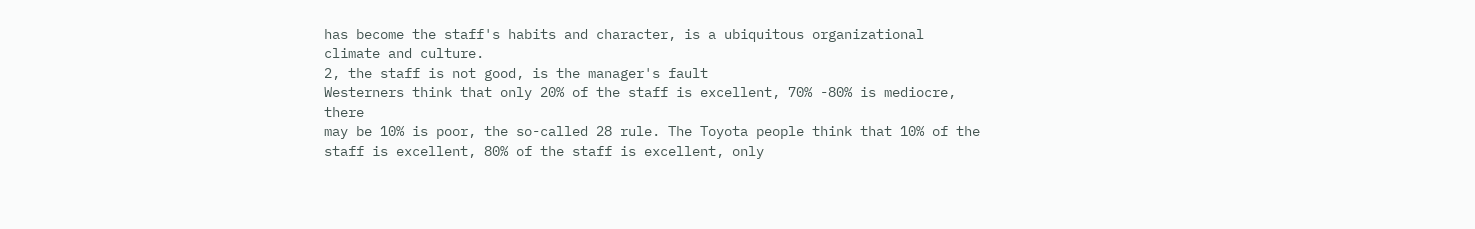has become the staff's habits and character, is a ubiquitous organizational
climate and culture.
2, the staff is not good, is the manager's fault
Westerners think that only 20% of the staff is excellent, 70% -80% is mediocre, there
may be 10% is poor, the so-called 28 rule. The Toyota people think that 10% of the
staff is excellent, 80% of the staff is excellent, only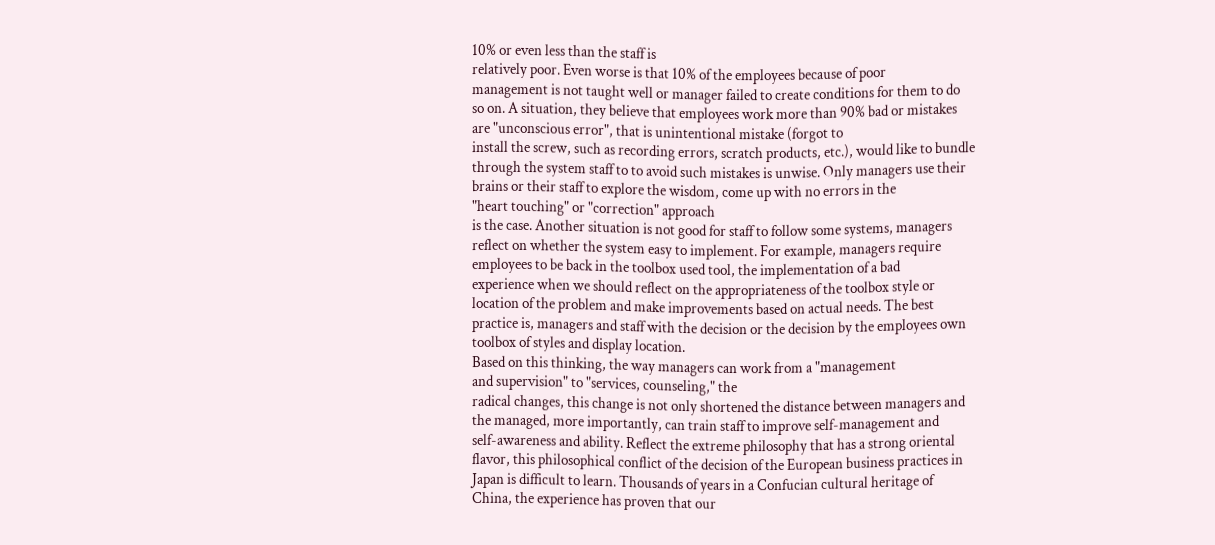10% or even less than the staff is
relatively poor. Even worse is that 10% of the employees because of poor
management is not taught well or manager failed to create conditions for them to do
so on. A situation, they believe that employees work more than 90% bad or mistakes
are "unconscious error", that is unintentional mistake (forgot to
install the screw, such as recording errors, scratch products, etc.), would like to bundle
through the system staff to to avoid such mistakes is unwise. Only managers use their
brains or their staff to explore the wisdom, come up with no errors in the
"heart touching" or "correction" approach
is the case. Another situation is not good for staff to follow some systems, managers
reflect on whether the system easy to implement. For example, managers require
employees to be back in the toolbox used tool, the implementation of a bad
experience when we should reflect on the appropriateness of the toolbox style or
location of the problem and make improvements based on actual needs. The best
practice is, managers and staff with the decision or the decision by the employees own
toolbox of styles and display location.
Based on this thinking, the way managers can work from a "management
and supervision" to "services, counseling," the
radical changes, this change is not only shortened the distance between managers and
the managed, more importantly, can train staff to improve self-management and
self-awareness and ability. Reflect the extreme philosophy that has a strong oriental
flavor, this philosophical conflict of the decision of the European business practices in
Japan is difficult to learn. Thousands of years in a Confucian cultural heritage of
China, the experience has proven that our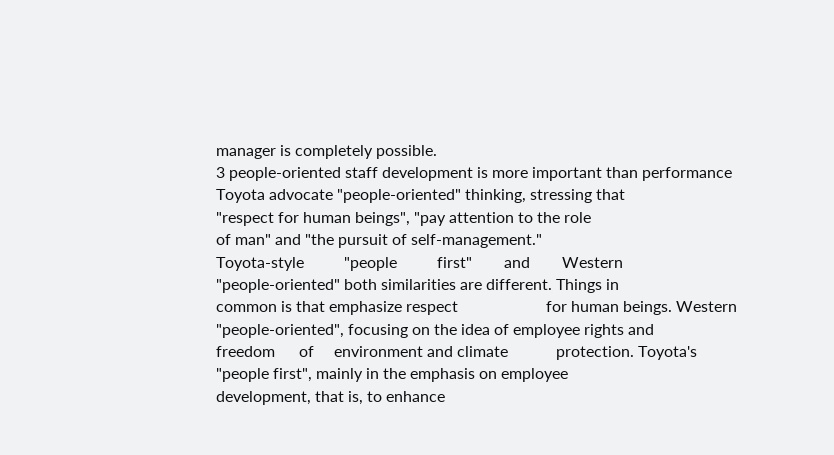manager is completely possible.
3 people-oriented staff development is more important than performance
Toyota advocate "people-oriented" thinking, stressing that
"respect for human beings", "pay attention to the role
of man" and "the pursuit of self-management."
Toyota-style          "people          first"        and        Western
"people-oriented" both similarities are different. Things in
common is that emphasize respect                      for human beings. Western
"people-oriented", focusing on the idea of employee rights and
freedom      of     environment and climate            protection. Toyota's
"people first", mainly in the emphasis on employee
development, that is, to enhance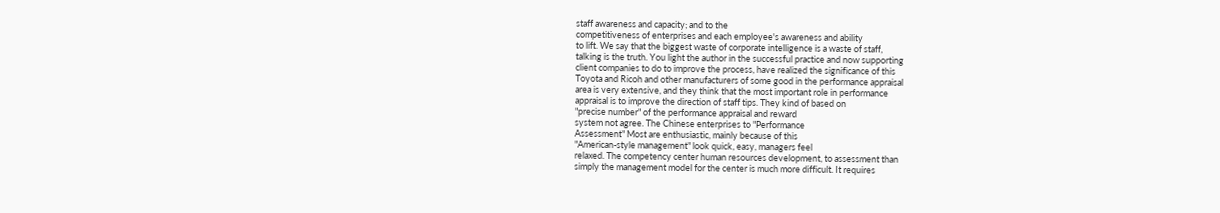staff awareness and capacity; and to the
competitiveness of enterprises and each employee's awareness and ability
to lift. We say that the biggest waste of corporate intelligence is a waste of staff,
talking is the truth. You light the author in the successful practice and now supporting
client companies to do to improve the process, have realized the significance of this
Toyota and Ricoh and other manufacturers of some good in the performance appraisal
area is very extensive, and they think that the most important role in performance
appraisal is to improve the direction of staff tips. They kind of based on
"precise number" of the performance appraisal and reward
system not agree. The Chinese enterprises to "Performance
Assessment" Most are enthusiastic, mainly because of this
"American-style management" look quick, easy, managers feel
relaxed. The competency center human resources development, to assessment than
simply the management model for the center is much more difficult. It requires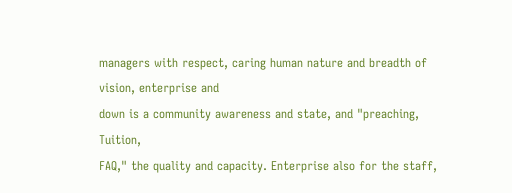managers with respect, caring human nature and breadth of vision, enterprise and
down is a community awareness and state, and "preaching, Tuition,
FAQ," the quality and capacity. Enterprise also for the staff,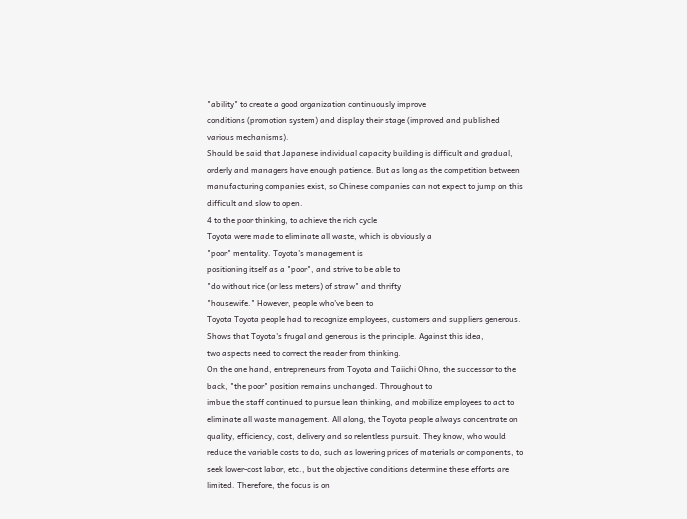"ability" to create a good organization continuously improve
conditions (promotion system) and display their stage (improved and published
various mechanisms).
Should be said that Japanese individual capacity building is difficult and gradual,
orderly and managers have enough patience. But as long as the competition between
manufacturing companies exist, so Chinese companies can not expect to jump on this
difficult and slow to open.
4 to the poor thinking, to achieve the rich cycle
Toyota were made to eliminate all waste, which is obviously a
"poor" mentality. Toyota's management is
positioning itself as a "poor", and strive to be able to
"do without rice (or less meters) of straw" and thrifty
"housewife." However, people who've been to
Toyota Toyota people had to recognize employees, customers and suppliers generous.
Shows that Toyota's frugal and generous is the principle. Against this idea,
two aspects need to correct the reader from thinking.
On the one hand, entrepreneurs from Toyota and Taiichi Ohno, the successor to the
back, "the poor" position remains unchanged. Throughout to
imbue the staff continued to pursue lean thinking, and mobilize employees to act to
eliminate all waste management. All along, the Toyota people always concentrate on
quality, efficiency, cost, delivery and so relentless pursuit. They know, who would
reduce the variable costs to do, such as lowering prices of materials or components, to
seek lower-cost labor, etc., but the objective conditions determine these efforts are
limited. Therefore, the focus is on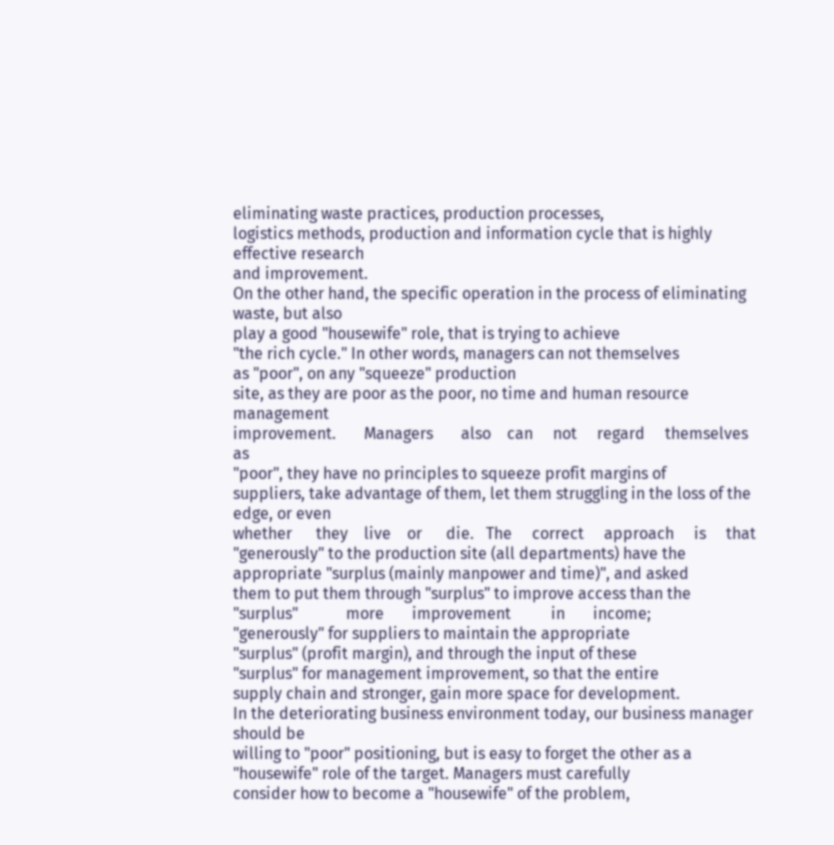eliminating waste practices, production processes,
logistics methods, production and information cycle that is highly effective research
and improvement.
On the other hand, the specific operation in the process of eliminating waste, but also
play a good "housewife" role, that is trying to achieve
"the rich cycle." In other words, managers can not themselves
as "poor", on any "squeeze" production
site, as they are poor as the poor, no time and human resource management
improvement.       Managers       also    can     not     regard     themselves       as
"poor", they have no principles to squeeze profit margins of
suppliers, take advantage of them, let them struggling in the loss of the edge, or even
whether      they    live    or      die.   The     correct     approach     is     that
"generously" to the production site (all departments) have the
appropriate "surplus (mainly manpower and time)", and asked
them to put them through "surplus" to improve access than the
"surplus"            more       improvement          in       income;
"generously" for suppliers to maintain the appropriate
"surplus" (profit margin), and through the input of these
"surplus" for management improvement, so that the entire
supply chain and stronger, gain more space for development.
In the deteriorating business environment today, our business manager should be
willing to "poor" positioning, but is easy to forget the other as a
"housewife" role of the target. Managers must carefully
consider how to become a "housewife" of the problem,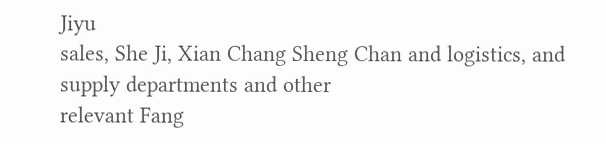Jiyu
sales, She Ji, Xian Chang Sheng Chan and logistics, and supply departments and other
relevant Fang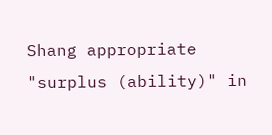Shang appropriate "surplus (ability)" in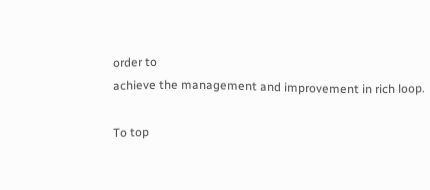order to
achieve the management and improvement in rich loop.

To top